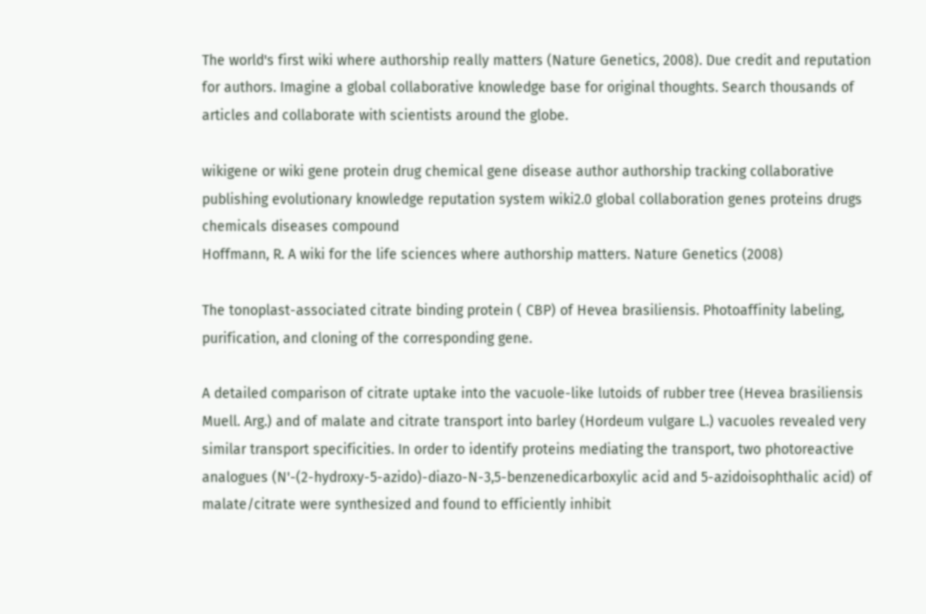The world's first wiki where authorship really matters (Nature Genetics, 2008). Due credit and reputation for authors. Imagine a global collaborative knowledge base for original thoughts. Search thousands of articles and collaborate with scientists around the globe.

wikigene or wiki gene protein drug chemical gene disease author authorship tracking collaborative publishing evolutionary knowledge reputation system wiki2.0 global collaboration genes proteins drugs chemicals diseases compound
Hoffmann, R. A wiki for the life sciences where authorship matters. Nature Genetics (2008)

The tonoplast-associated citrate binding protein ( CBP) of Hevea brasiliensis. Photoaffinity labeling, purification, and cloning of the corresponding gene.

A detailed comparison of citrate uptake into the vacuole-like lutoids of rubber tree (Hevea brasiliensis Muell. Arg.) and of malate and citrate transport into barley (Hordeum vulgare L.) vacuoles revealed very similar transport specificities. In order to identify proteins mediating the transport, two photoreactive analogues (N'-(2-hydroxy-5-azido)-diazo-N-3,5-benzenedicarboxylic acid and 5-azidoisophthalic acid) of malate/citrate were synthesized and found to efficiently inhibit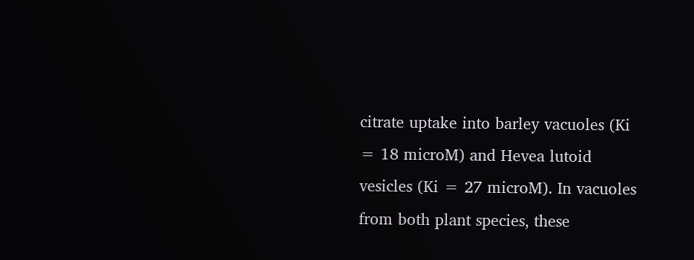citrate uptake into barley vacuoles (Ki = 18 microM) and Hevea lutoid vesicles (Ki = 27 microM). In vacuoles from both plant species, these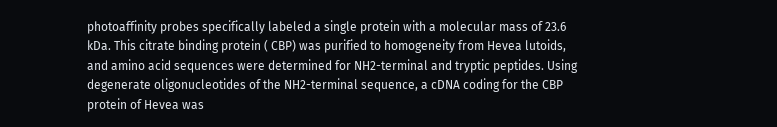photoaffinity probes specifically labeled a single protein with a molecular mass of 23.6 kDa. This citrate binding protein ( CBP) was purified to homogeneity from Hevea lutoids, and amino acid sequences were determined for NH2-terminal and tryptic peptides. Using degenerate oligonucleotides of the NH2-terminal sequence, a cDNA coding for the CBP protein of Hevea was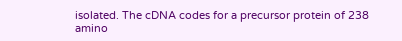isolated. The cDNA codes for a precursor protein of 238 amino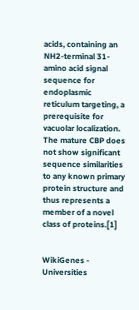acids, containing an NH2-terminal 31-amino acid signal sequence for endoplasmic reticulum targeting, a prerequisite for vacuolar localization. The mature CBP does not show significant sequence similarities to any known primary protein structure and thus represents a member of a novel class of proteins.[1]


WikiGenes - Universities